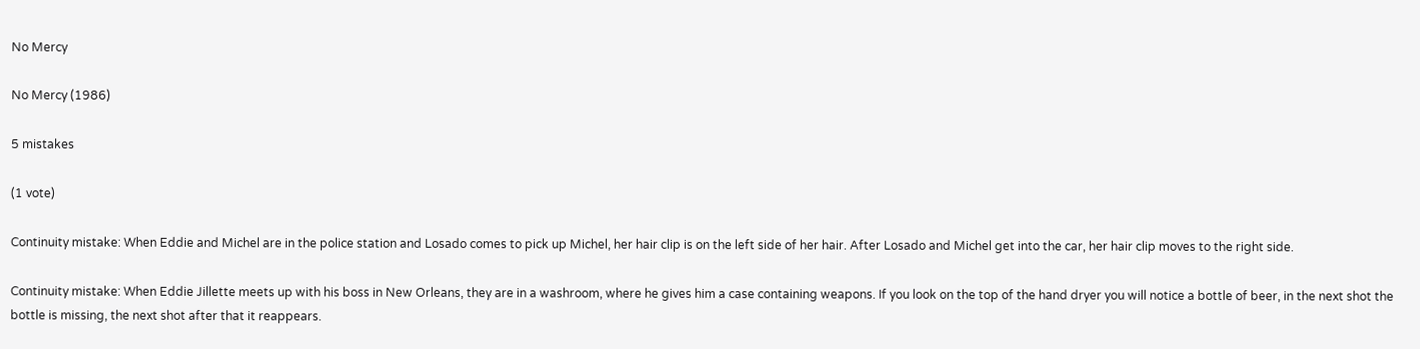No Mercy

No Mercy (1986)

5 mistakes

(1 vote)

Continuity mistake: When Eddie and Michel are in the police station and Losado comes to pick up Michel, her hair clip is on the left side of her hair. After Losado and Michel get into the car, her hair clip moves to the right side.

Continuity mistake: When Eddie Jillette meets up with his boss in New Orleans, they are in a washroom, where he gives him a case containing weapons. If you look on the top of the hand dryer you will notice a bottle of beer, in the next shot the bottle is missing, the next shot after that it reappears.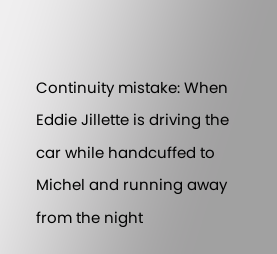Continuity mistake: When Eddie Jillette is driving the car while handcuffed to Michel and running away from the night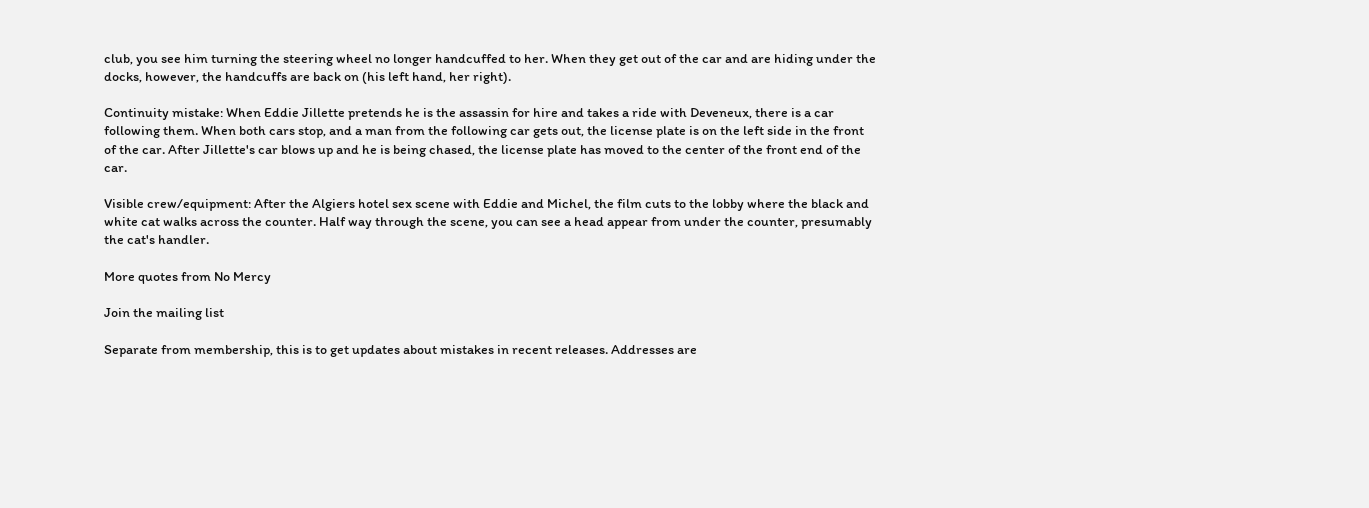club, you see him turning the steering wheel no longer handcuffed to her. When they get out of the car and are hiding under the docks, however, the handcuffs are back on (his left hand, her right).

Continuity mistake: When Eddie Jillette pretends he is the assassin for hire and takes a ride with Deveneux, there is a car following them. When both cars stop, and a man from the following car gets out, the license plate is on the left side in the front of the car. After Jillette's car blows up and he is being chased, the license plate has moved to the center of the front end of the car.

Visible crew/equipment: After the Algiers hotel sex scene with Eddie and Michel, the film cuts to the lobby where the black and white cat walks across the counter. Half way through the scene, you can see a head appear from under the counter, presumably the cat's handler.

More quotes from No Mercy

Join the mailing list

Separate from membership, this is to get updates about mistakes in recent releases. Addresses are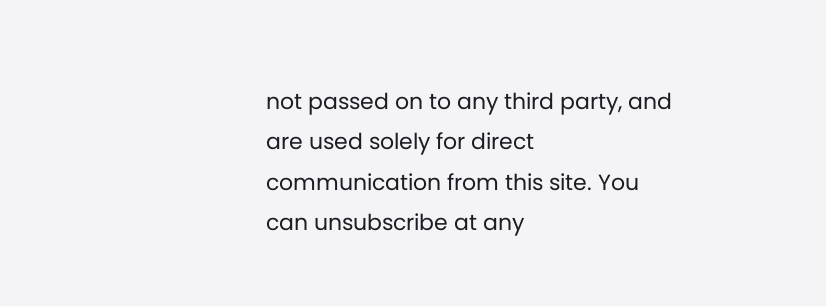not passed on to any third party, and are used solely for direct communication from this site. You can unsubscribe at any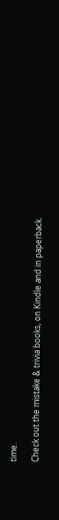time.

Check out the mistake & trivia books, on Kindle and in paperback.